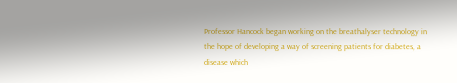Professor Hancock began working on the breathalyser technology in the hope of developing a way of screening patients for diabetes, a disease which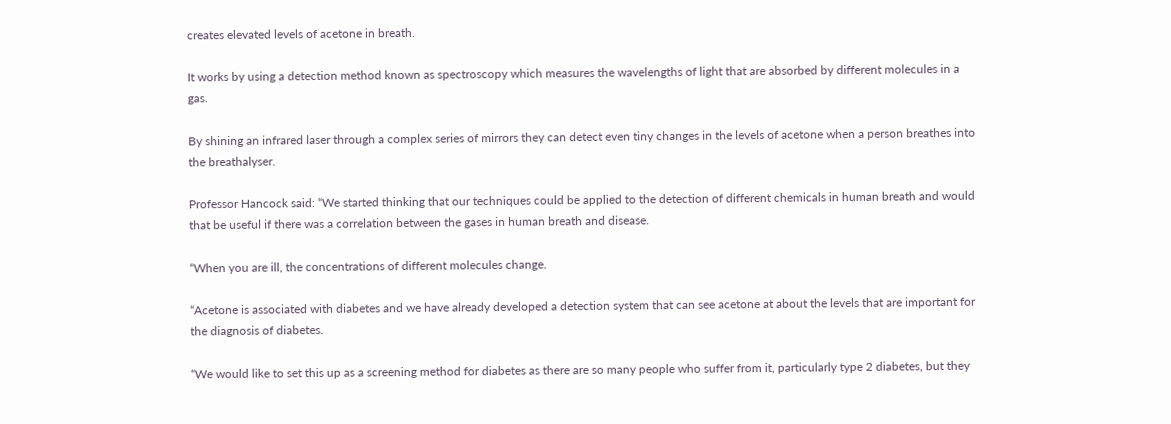creates elevated levels of acetone in breath.

It works by using a detection method known as spectroscopy which measures the wavelengths of light that are absorbed by different molecules in a gas.

By shining an infrared laser through a complex series of mirrors they can detect even tiny changes in the levels of acetone when a person breathes into the breathalyser.

Professor Hancock said: “We started thinking that our techniques could be applied to the detection of different chemicals in human breath and would that be useful if there was a correlation between the gases in human breath and disease.

“When you are ill, the concentrations of different molecules change.

“Acetone is associated with diabetes and we have already developed a detection system that can see acetone at about the levels that are important for the diagnosis of diabetes.

“We would like to set this up as a screening method for diabetes as there are so many people who suffer from it, particularly type 2 diabetes, but they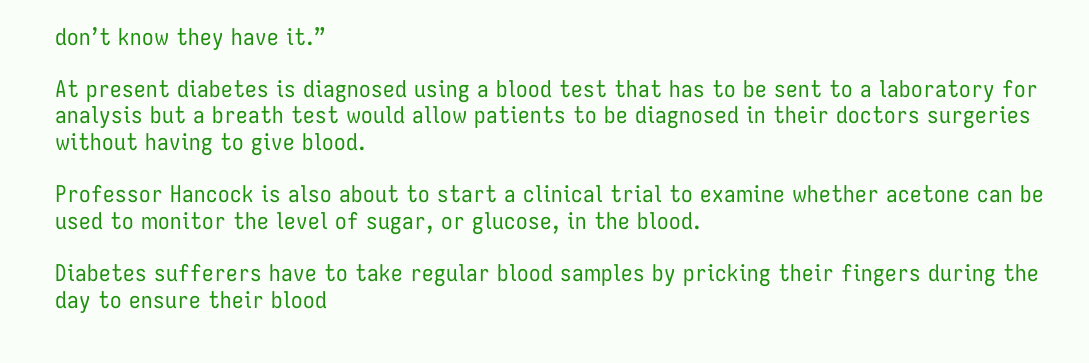don’t know they have it.”

At present diabetes is diagnosed using a blood test that has to be sent to a laboratory for analysis but a breath test would allow patients to be diagnosed in their doctors surgeries without having to give blood.

Professor Hancock is also about to start a clinical trial to examine whether acetone can be used to monitor the level of sugar, or glucose, in the blood.

Diabetes sufferers have to take regular blood samples by pricking their fingers during the day to ensure their blood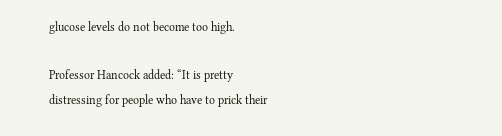glucose levels do not become too high.

Professor Hancock added: “It is pretty distressing for people who have to prick their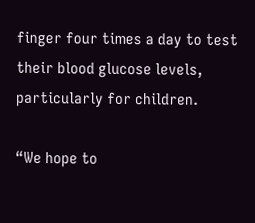finger four times a day to test their blood glucose levels, particularly for children.

“We hope to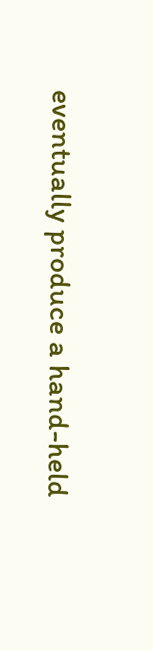eventually produce a hand-held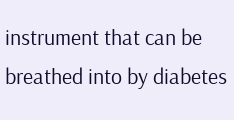instrument that can be breathed into by diabetes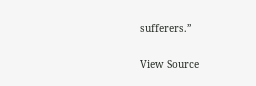sufferers.”

View Source